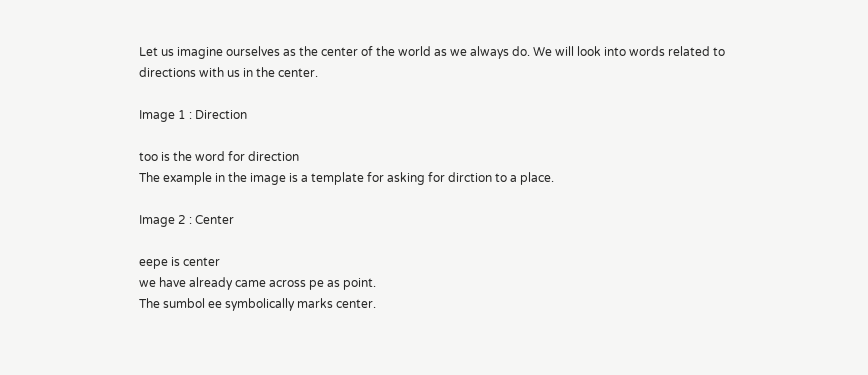Let us imagine ourselves as the center of the world as we always do. We will look into words related to directions with us in the center.

Image 1 : Direction

too is the word for direction
The example in the image is a template for asking for dirction to a place.

Image 2 : Center

eepe is center
we have already came across pe as point.
The sumbol ee symbolically marks center.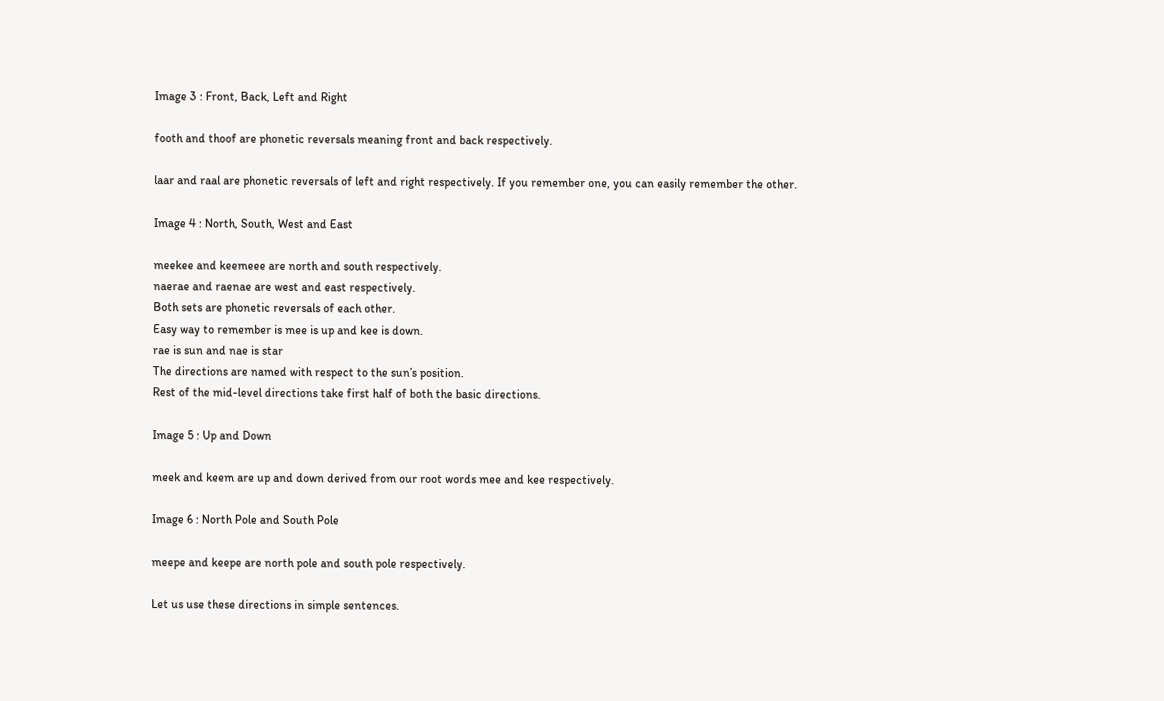Image 3 : Front, Back, Left and Right

footh and thoof are phonetic reversals meaning front and back respectively.

laar and raal are phonetic reversals of left and right respectively. If you remember one, you can easily remember the other.

Image 4 : North, South, West and East

meekee and keemeee are north and south respectively.
naerae and raenae are west and east respectively.
Both sets are phonetic reversals of each other.
Easy way to remember is mee is up and kee is down.
rae is sun and nae is star
The directions are named with respect to the sun’s position.
Rest of the mid-level directions take first half of both the basic directions.

Image 5 : Up and Down

meek and keem are up and down derived from our root words mee and kee respectively.

Image 6 : North Pole and South Pole

meepe and keepe are north pole and south pole respectively.

Let us use these directions in simple sentences.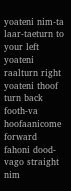yoateni nim-ta laar-taeturn to your left
yoateni raalturn right
yoateni thoof turn back
footh-va hoofaanicome forward
fahoni dood-vago straight
nim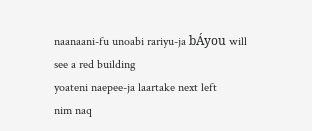naanaani-fu unoabi rariyu-ja bÁyou will see a red building
yoateni naepee-ja laartake next left
nim naq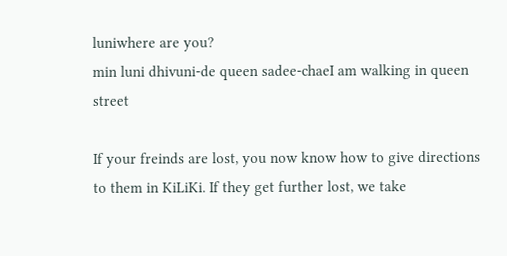luniwhere are you?
min luni dhivuni-de queen sadee-chaeI am walking in queen street

If your freinds are lost, you now know how to give directions to them in KiLiKi. If they get further lost, we take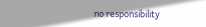no responsibility